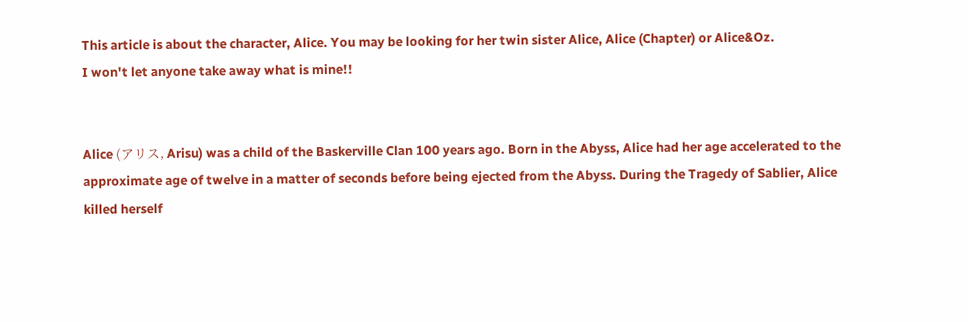This article is about the character, Alice. You may be looking for her twin sister Alice, Alice (Chapter) or Alice&Oz.
I won't let anyone take away what is mine!!


Alice (アリス, Arisu) was a child of the Baskerville Clan 100 years ago. Born in the Abyss, Alice had her age accelerated to the approximate age of twelve in a matter of seconds before being ejected from the Abyss. During the Tragedy of Sablier, Alice killed herself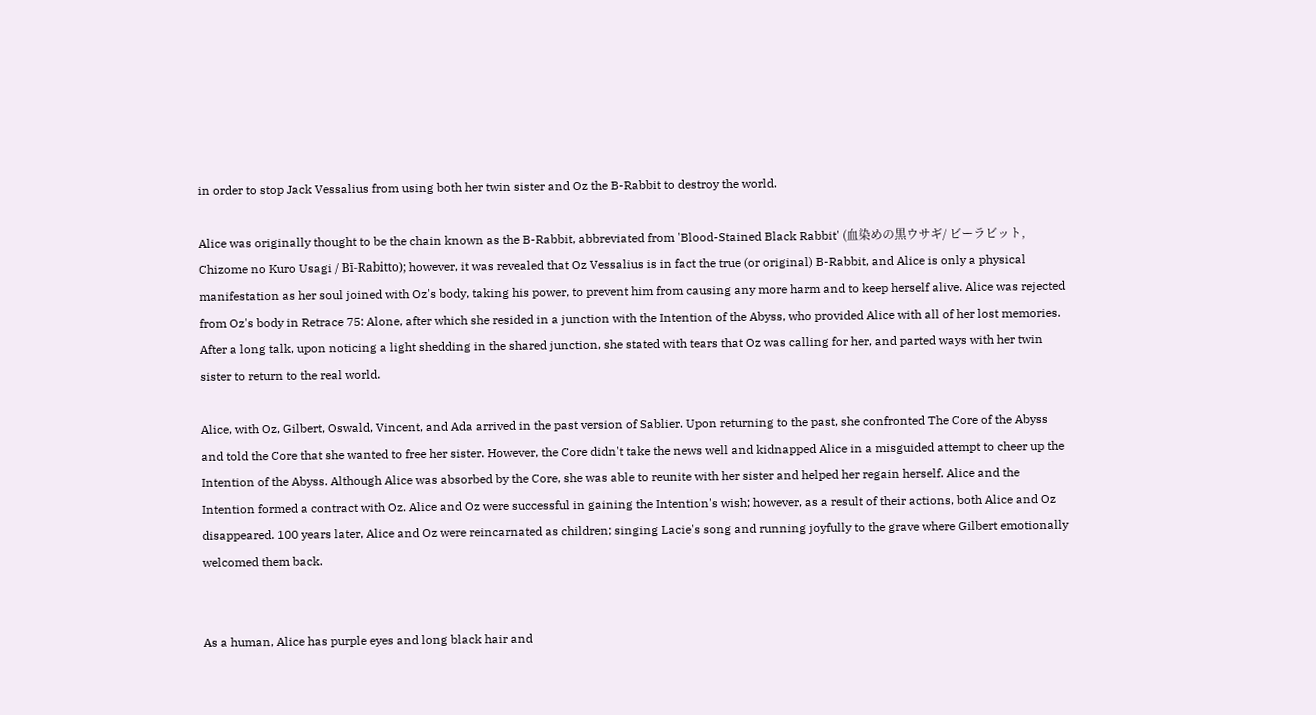in order to stop Jack Vessalius from using both her twin sister and Oz the B-Rabbit to destroy the world.

Alice was originally thought to be the chain known as the B-Rabbit, abbreviated from 'Blood-Stained Black Rabbit' (血染めの黒ウサギ/ ビーラビット, Chizome no Kuro Usagi / Bī-Rabitto); however, it was revealed that Oz Vessalius is in fact the true (or original) B-Rabbit, and Alice is only a physical manifestation as her soul joined with Oz's body, taking his power, to prevent him from causing any more harm and to keep herself alive. Alice was rejected from Oz's body in Retrace 75: Alone, after which she resided in a junction with the Intention of the Abyss, who provided Alice with all of her lost memories. After a long talk, upon noticing a light shedding in the shared junction, she stated with tears that Oz was calling for her, and parted ways with her twin sister to return to the real world.

Alice, with Oz, Gilbert, Oswald, Vincent, and Ada arrived in the past version of Sablier. Upon returning to the past, she confronted The Core of the Abyss and told the Core that she wanted to free her sister. However, the Core didn't take the news well and kidnapped Alice in a misguided attempt to cheer up the Intention of the Abyss. Although Alice was absorbed by the Core, she was able to reunite with her sister and helped her regain herself. Alice and the Intention formed a contract with Oz. Alice and Oz were successful in gaining the Intention's wish; however, as a result of their actions, both Alice and Oz disappeared. 100 years later, Alice and Oz were reincarnated as children; singing Lacie's song and running joyfully to the grave where Gilbert emotionally welcomed them back.


As a human, Alice has purple eyes and long black hair and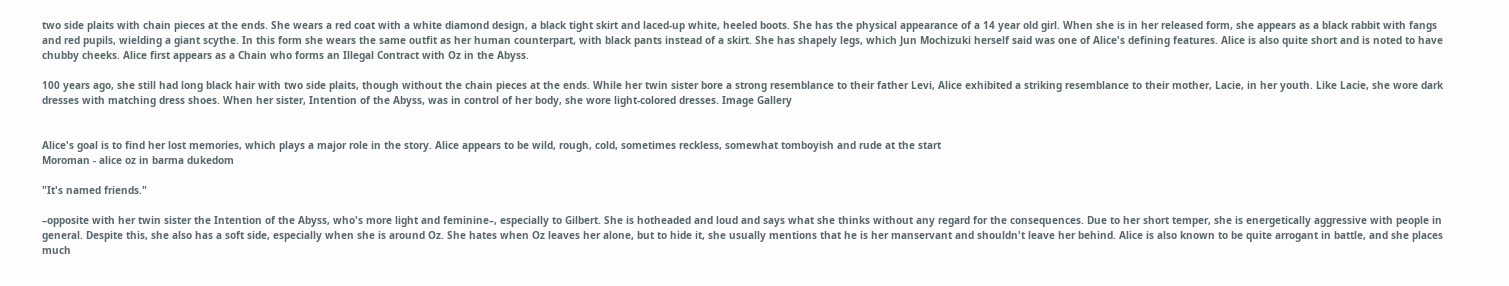two side plaits with chain pieces at the ends. She wears a red coat with a white diamond design, a black tight skirt and laced-up white, heeled boots. She has the physical appearance of a 14 year old girl. When she is in her released form, she appears as a black rabbit with fangs and red pupils, wielding a giant scythe. In this form she wears the same outfit as her human counterpart, with black pants instead of a skirt. She has shapely legs, which Jun Mochizuki herself said was one of Alice's defining features. Alice is also quite short and is noted to have chubby cheeks. Alice first appears as a Chain who forms an Illegal Contract with Oz in the Abyss.

100 years ago, she still had long black hair with two side plaits, though without the chain pieces at the ends. While her twin sister bore a strong resemblance to their father Levi, Alice exhibited a striking resemblance to their mother, Lacie, in her youth. Like Lacie, she wore dark dresses with matching dress shoes. When her sister, Intention of the Abyss, was in control of her body, she wore light-colored dresses. Image Gallery


Alice's goal is to find her lost memories, which plays a major role in the story. Alice appears to be wild, rough, cold, sometimes reckless, somewhat tomboyish and rude at the start
Moroman - alice oz in barma dukedom

"It's named friends."

–opposite with her twin sister the Intention of the Abyss, who's more light and feminine–, especially to Gilbert. She is hotheaded and loud and says what she thinks without any regard for the consequences. Due to her short temper, she is energetically aggressive with people in general. Despite this, she also has a soft side, especially when she is around Oz. She hates when Oz leaves her alone, but to hide it, she usually mentions that he is her manservant and shouldn't leave her behind. Alice is also known to be quite arrogant in battle, and she places much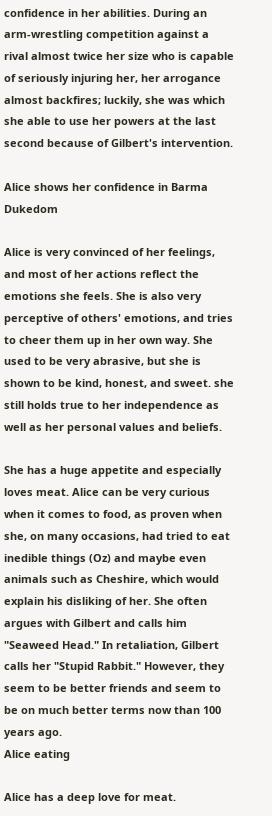confidence in her abilities. During an arm-wrestling competition against a rival almost twice her size who is capable of seriously injuring her, her arrogance almost backfires; luckily, she was which she able to use her powers at the last second because of Gilbert's intervention.

Alice shows her confidence in Barma Dukedom

Alice is very convinced of her feelings, and most of her actions reflect the emotions she feels. She is also very perceptive of others' emotions, and tries to cheer them up in her own way. She used to be very abrasive, but she is shown to be kind, honest, and sweet. she still holds true to her independence as well as her personal values and beliefs.

She has a huge appetite and especially loves meat. Alice can be very curious when it comes to food, as proven when she, on many occasions, had tried to eat inedible things (Oz) and maybe even animals such as Cheshire, which would explain his disliking of her. She often argues with Gilbert and calls him "Seaweed Head." In retaliation, Gilbert calls her "Stupid Rabbit." However, they seem to be better friends and seem to be on much better terms now than 100 years ago.
Alice eating

Alice has a deep love for meat.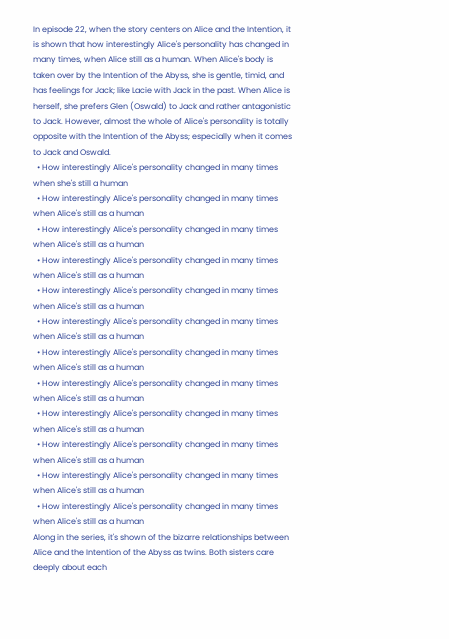In episode 22, when the story centers on Alice and the Intention, it is shown that how interestingly Alice's personality has changed in many times, when Alice still as a human. When Alice's body is taken over by the Intention of the Abyss, she is gentle, timid, and has feelings for Jack; like Lacie with Jack in the past. When Alice is herself, she prefers Glen (Oswald) to Jack and rather antagonistic to Jack. However, almost the whole of Alice's personality is totally opposite with the Intention of the Abyss; especially when it comes to Jack and Oswald.
  • How interestingly Alice's personality changed in many times when she's still a human
  • How interestingly Alice's personality changed in many times when Alice's still as a human
  • How interestingly Alice's personality changed in many times when Alice's still as a human
  • How interestingly Alice's personality changed in many times when Alice's still as a human
  • How interestingly Alice's personality changed in many times when Alice's still as a human
  • How interestingly Alice's personality changed in many times when Alice's still as a human
  • How interestingly Alice's personality changed in many times when Alice's still as a human
  • How interestingly Alice's personality changed in many times when Alice's still as a human
  • How interestingly Alice's personality changed in many times when Alice's still as a human
  • How interestingly Alice's personality changed in many times when Alice's still as a human
  • How interestingly Alice's personality changed in many times when Alice's still as a human
  • How interestingly Alice's personality changed in many times when Alice's still as a human
Along in the series, it's shown of the bizarre relationships between Alice and the Intention of the Abyss as twins. Both sisters care deeply about each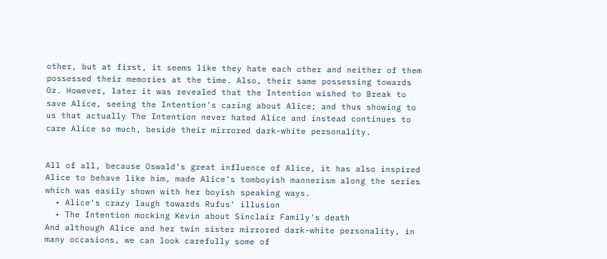other, but at first, it seems like they hate each other and neither of them possessed their memories at the time. Also, their same possessing towards Oz. However, later it was revealed that the Intention wished to Break to save Alice, seeing the Intention's caring about Alice; and thus showing to us that actually The Intention never hated Alice and instead continues to care Alice so much, beside their mirrored dark-white personality.


All of all, because Oswald's great influence of Alice, it has also inspired Alice to behave like him, made Alice's tomboyish mannerism along the series which was easily shown with her boyish speaking ways.
  • Alice's crazy laugh towards Rufus' illusion
  • The Intention mocking Kevin about Sinclair Family's death
And although Alice and her twin sister mirrored dark-white personality, in many occasions, we can look carefully some of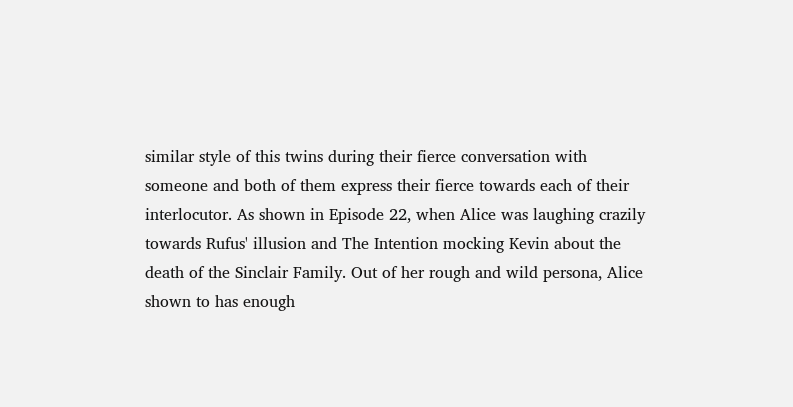similar style of this twins during their fierce conversation with someone and both of them express their fierce towards each of their interlocutor. As shown in Episode 22, when Alice was laughing crazily towards Rufus' illusion and The Intention mocking Kevin about the death of the Sinclair Family. Out of her rough and wild persona, Alice shown to has enough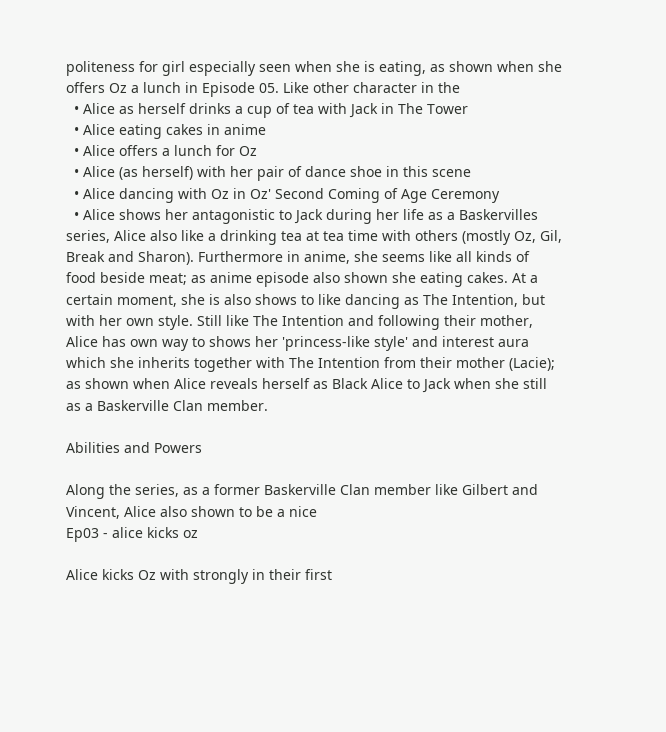politeness for girl especially seen when she is eating, as shown when she offers Oz a lunch in Episode 05. Like other character in the
  • Alice as herself drinks a cup of tea with Jack in The Tower
  • Alice eating cakes in anime
  • Alice offers a lunch for Oz
  • Alice (as herself) with her pair of dance shoe in this scene
  • Alice dancing with Oz in Oz' Second Coming of Age Ceremony
  • Alice shows her antagonistic to Jack during her life as a Baskervilles
series, Alice also like a drinking tea at tea time with others (mostly Oz, Gil, Break and Sharon). Furthermore in anime, she seems like all kinds of food beside meat; as anime episode also shown she eating cakes. At a certain moment, she is also shows to like dancing as The Intention, but with her own style. Still like The Intention and following their mother, Alice has own way to shows her 'princess-like style' and interest aura which she inherits together with The Intention from their mother (Lacie); as shown when Alice reveals herself as Black Alice to Jack when she still as a Baskerville Clan member.

Abilities and Powers

Along the series, as a former Baskerville Clan member like Gilbert and Vincent, Alice also shown to be a nice
Ep03 - alice kicks oz

Alice kicks Oz with strongly in their first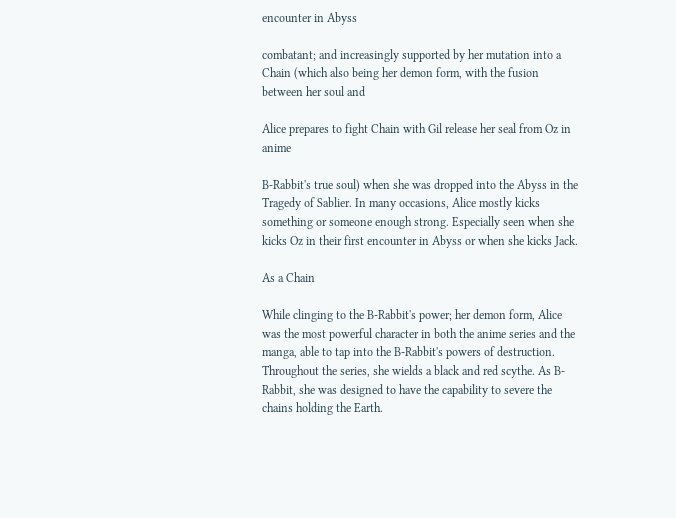encounter in Abyss

combatant; and increasingly supported by her mutation into a Chain (which also being her demon form, with the fusion between her soul and

Alice prepares to fight Chain with Gil release her seal from Oz in anime

B-Rabbit's true soul) when she was dropped into the Abyss in the Tragedy of Sablier. In many occasions, Alice mostly kicks something or someone enough strong. Especially seen when she kicks Oz in their first encounter in Abyss or when she kicks Jack.

As a Chain

While clinging to the B-Rabbit's power; her demon form, Alice was the most powerful character in both the anime series and the manga, able to tap into the B-Rabbit's powers of destruction. Throughout the series, she wields a black and red scythe. As B-Rabbit, she was designed to have the capability to severe the chains holding the Earth.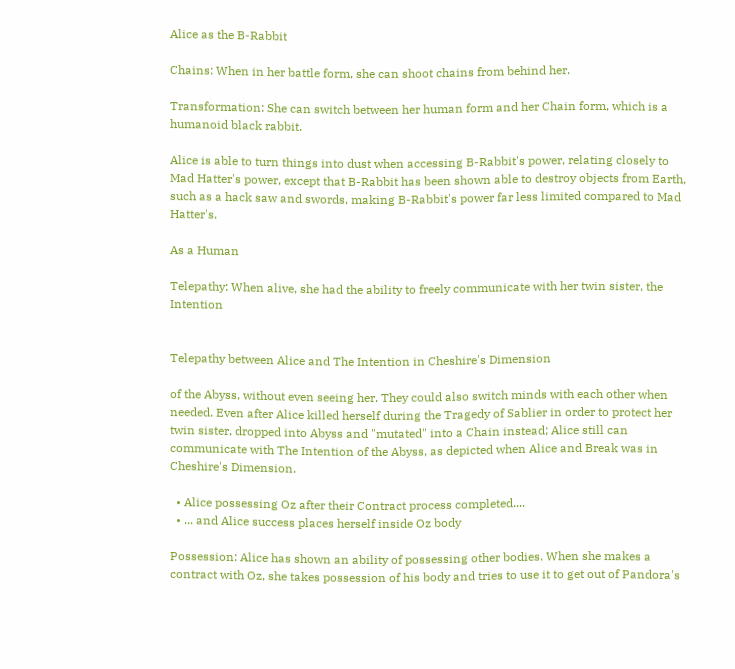Alice as the B-Rabbit

Chains: When in her battle form, she can shoot chains from behind her.

Transformation: She can switch between her human form and her Chain form, which is a humanoid black rabbit.

Alice is able to turn things into dust when accessing B-Rabbit's power, relating closely to Mad Hatter's power, except that B-Rabbit has been shown able to destroy objects from Earth, such as a hack saw and swords, making B-Rabbit's power far less limited compared to Mad Hatter's.

As a Human

Telepathy: When alive, she had the ability to freely communicate with her twin sister, the Intention


Telepathy between Alice and The Intention in Cheshire's Dimension

of the Abyss, without even seeing her. They could also switch minds with each other when needed. Even after Alice killed herself during the Tragedy of Sablier in order to protect her twin sister, dropped into Abyss and "mutated" into a Chain instead; Alice still can communicate with The Intention of the Abyss, as depicted when Alice and Break was in Cheshire's Dimension.

  • Alice possessing Oz after their Contract process completed....
  • ... and Alice success places herself inside Oz body

Possession: Alice has shown an ability of possessing other bodies. When she makes a contract with Oz, she takes possession of his body and tries to use it to get out of Pandora's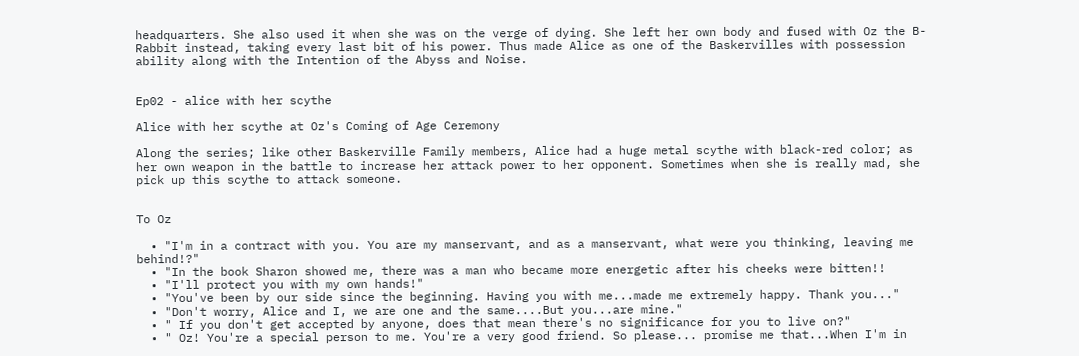headquarters. She also used it when she was on the verge of dying. She left her own body and fused with Oz the B-Rabbit instead, taking every last bit of his power. Thus made Alice as one of the Baskervilles with possession ability along with the Intention of the Abyss and Noise.


Ep02 - alice with her scythe

Alice with her scythe at Oz's Coming of Age Ceremony

Along the series; like other Baskerville Family members, Alice had a huge metal scythe with black-red color; as her own weapon in the battle to increase her attack power to her opponent. Sometimes when she is really mad, she pick up this scythe to attack someone.


To Oz

  • "I'm in a contract with you. You are my manservant, and as a manservant, what were you thinking, leaving me behind!?"
  • "In the book Sharon showed me, there was a man who became more energetic after his cheeks were bitten!!
  • "I'll protect you with my own hands!"
  • "You've been by our side since the beginning. Having you with me...made me extremely happy. Thank you..."
  • "Don't worry, Alice and I, we are one and the same....But you...are mine."
  • " If you don't get accepted by anyone, does that mean there's no significance for you to live on?"
  • " Oz! You're a special person to me. You're a very good friend. So please... promise me that...When I'm in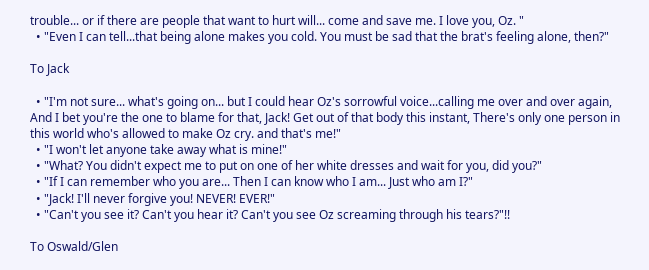trouble... or if there are people that want to hurt will... come and save me. I love you, Oz. "
  • "Even I can tell...that being alone makes you cold. You must be sad that the brat's feeling alone, then?"

To Jack

  • "I'm not sure... what's going on... but I could hear Oz's sorrowful voice...calling me over and over again, And I bet you're the one to blame for that, Jack! Get out of that body this instant, There's only one person in this world who's allowed to make Oz cry. and that's me!"
  • "I won't let anyone take away what is mine!"
  • "What? You didn't expect me to put on one of her white dresses and wait for you, did you?"
  • "If I can remember who you are... Then I can know who I am... Just who am I?"
  • "Jack! I'll never forgive you! NEVER! EVER!"
  • "Can't you see it? Can't you hear it? Can't you see Oz screaming through his tears?"!!

To Oswald/Glen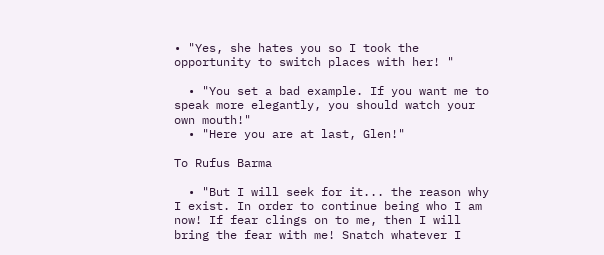• "Yes, she hates you so I took the opportunity to switch places with her! "

  • "You set a bad example. If you want me to speak more elegantly, you should watch your own mouth!"
  • "Here you are at last, Glen!"

To Rufus Barma

  • "But I will seek for it... the reason why I exist. In order to continue being who I am now! If fear clings on to me, then I will bring the fear with me! Snatch whatever I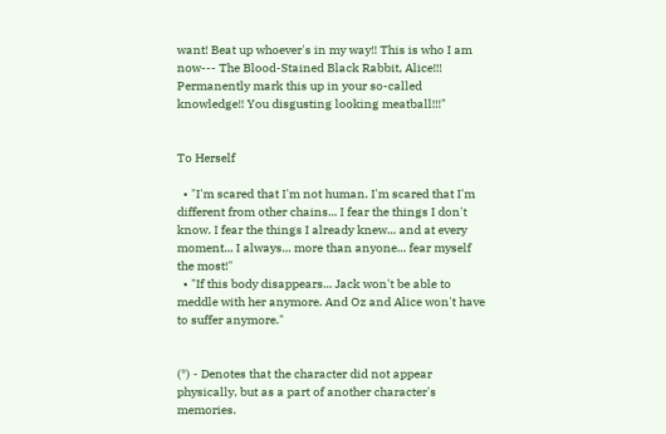want! Beat up whoever's in my way!! This is who I am now--- The Blood-Stained Black Rabbit, Alice!!! Permanently mark this up in your so-called knowledge!! You disgusting looking meatball!!!"


To Herself

  • "I'm scared that I'm not human. I'm scared that I'm different from other chains... I fear the things I don't know. I fear the things I already knew... and at every moment... I always... more than anyone... fear myself the most!"
  • "If this body disappears... Jack won't be able to meddle with her anymore. And Oz and Alice won't have to suffer anymore."


(*) - Denotes that the character did not appear physically, but as a part of another character's memories.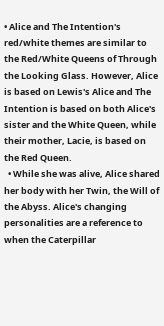• Alice and The Intention's red/white themes are similar to the Red/White Queens of Through the Looking Glass. However, Alice is based on Lewis's Alice and The Intention is based on both Alice's sister and the White Queen, while their mother, Lacie, is based on the Red Queen.
  • While she was alive, Alice shared her body with her Twin, the Will of the Abyss. Alice's changing personalities are a reference to when the Caterpillar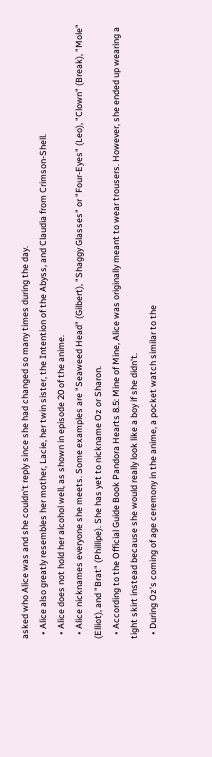asked who Alice was and she couldn't reply since she had changed so many times during the day.
  • Alice also greatly resembles her mother, Lacie, her twin sister, the Intention of the Abyss, and Claudia from Crimson-Shell.
  • Alice does not hold her alcohol well, as shown in episode 20 of the anime.
  • Alice nicknames everyone she meets. Some examples are "Seaweed Head" (Gilbert), "Shaggy Glasses" or "Four-Eyes" (Leo), "Clown" (Break), "Mole" (Elliot), and "Brat" (Phillipe). She has yet to nickname Oz or Sharon.
  • According to the Official Guide Book Pandora Hearts 8.5: Mine of Mine, Alice was originally meant to wear trousers. However, she ended up wearing a tight skirt instead because she would really look like a boy if she didn't.
  • During Oz's coming of age ceremony in the anime, a pocket watch similar to the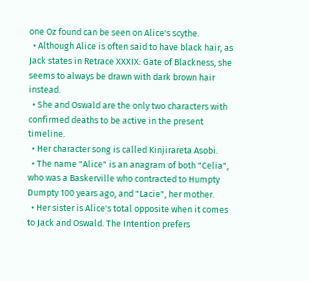one Oz found can be seen on Alice's scythe.
  • Although Alice is often said to have black hair, as Jack states in Retrace XXXIX: Gate of Blackness, she seems to always be drawn with dark brown hair instead.
  • She and Oswald are the only two characters with confirmed deaths to be active in the present timeline.
  • Her character song is called Kinjirareta Asobi.
  • The name "Alice" is an anagram of both "Celia", who was a Baskerville who contracted to Humpty Dumpty 100 years ago, and "Lacie", her mother.
  • Her sister is Alice's total opposite when it comes to Jack and Oswald. The Intention prefers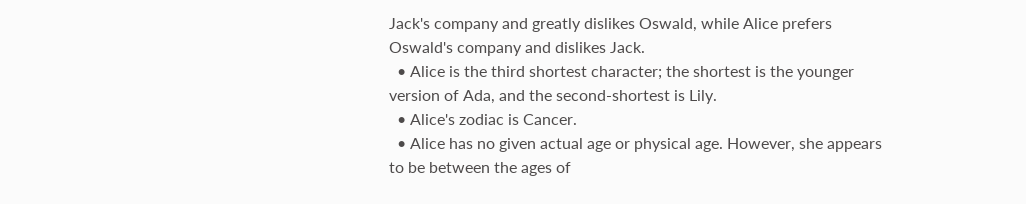Jack's company and greatly dislikes Oswald, while Alice prefers Oswald's company and dislikes Jack.
  • Alice is the third shortest character; the shortest is the younger version of Ada, and the second-shortest is Lily.
  • Alice's zodiac is Cancer.
  • Alice has no given actual age or physical age. However, she appears to be between the ages of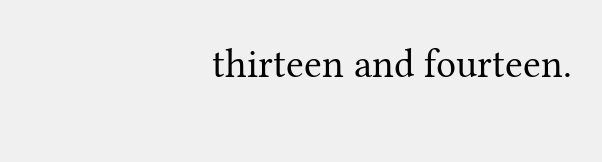thirteen and fourteen.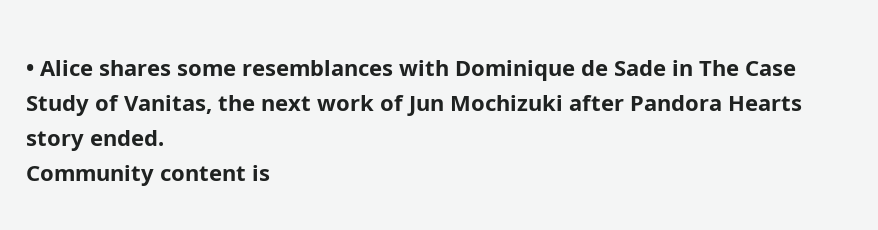• Alice shares some resemblances with Dominique de Sade in The Case Study of Vanitas, the next work of Jun Mochizuki after Pandora Hearts story ended.
Community content is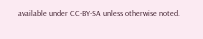available under CC-BY-SA unless otherwise noted.